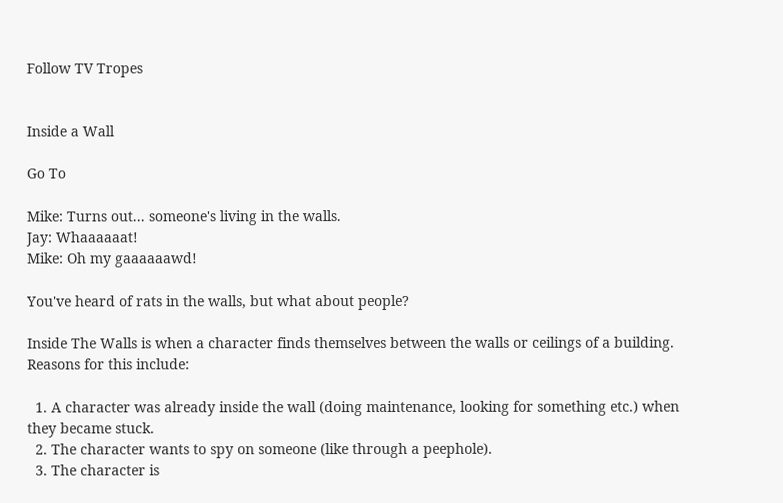Follow TV Tropes


Inside a Wall

Go To

Mike: Turns out... someone's living in the walls.
Jay: Whaaaaaat!
Mike: Oh my gaaaaaawd!

You've heard of rats in the walls, but what about people?

Inside The Walls is when a character finds themselves between the walls or ceilings of a building. Reasons for this include:

  1. A character was already inside the wall (doing maintenance, looking for something etc.) when they became stuck.
  2. The character wants to spy on someone (like through a peephole).
  3. The character is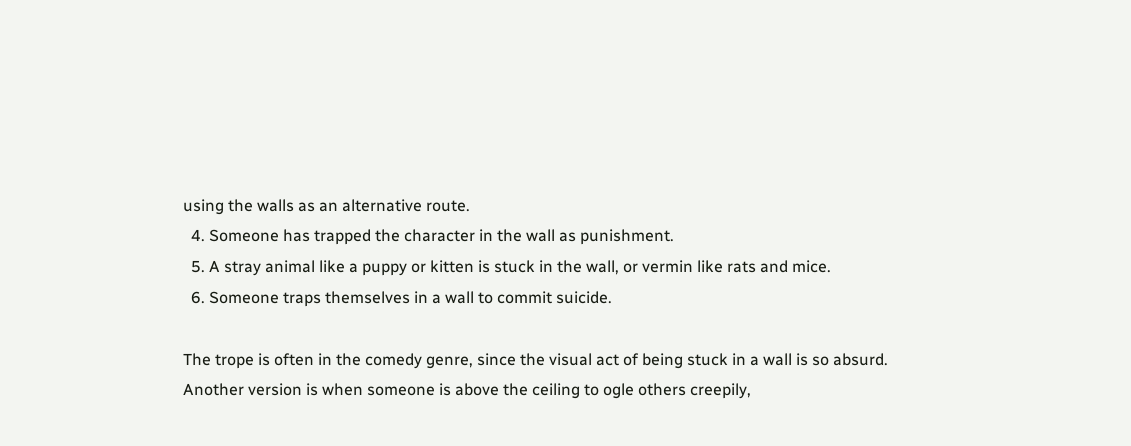using the walls as an alternative route.
  4. Someone has trapped the character in the wall as punishment.
  5. A stray animal like a puppy or kitten is stuck in the wall, or vermin like rats and mice.
  6. Someone traps themselves in a wall to commit suicide.

The trope is often in the comedy genre, since the visual act of being stuck in a wall is so absurd. Another version is when someone is above the ceiling to ogle others creepily,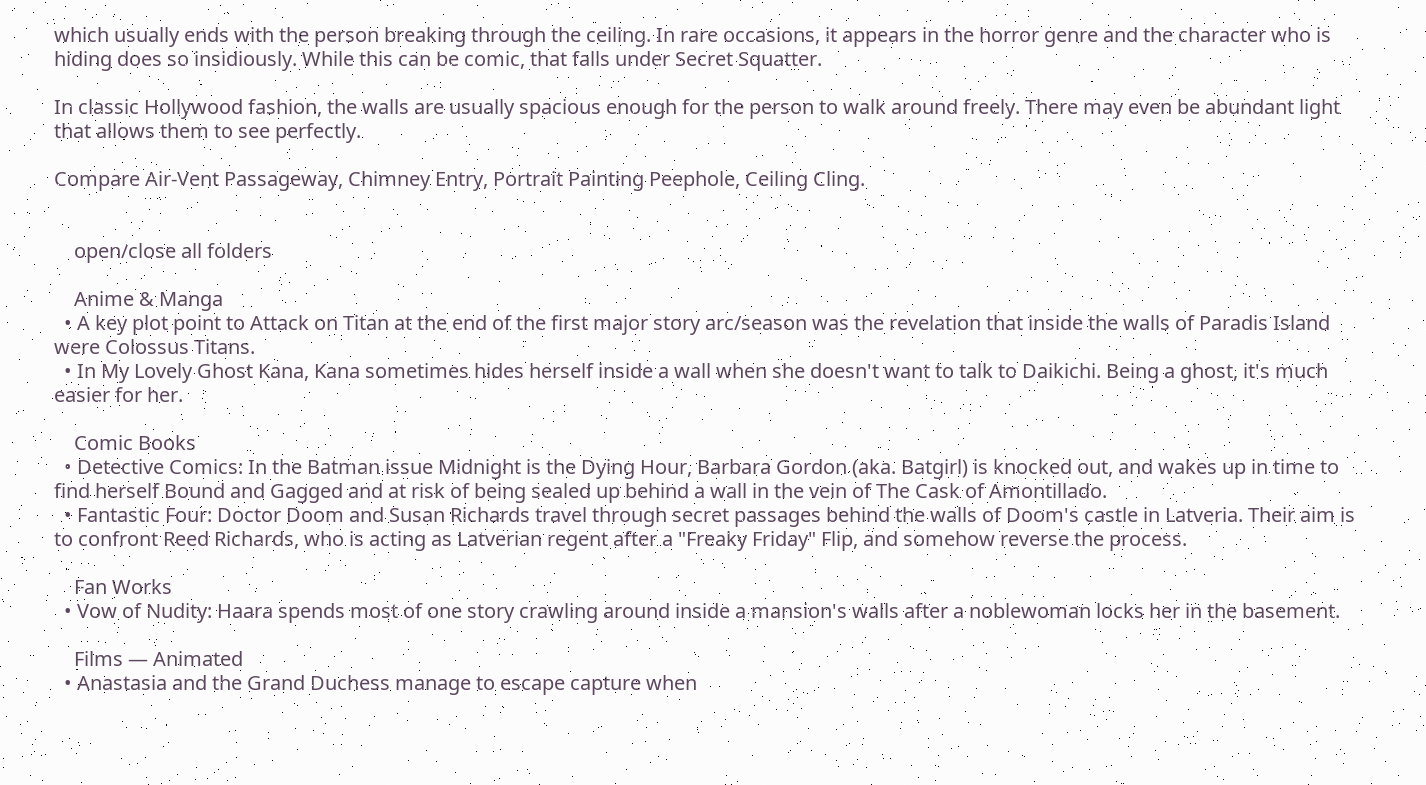which usually ends with the person breaking through the ceiling. In rare occasions, it appears in the horror genre and the character who is hiding does so insidiously. While this can be comic, that falls under Secret Squatter.

In classic Hollywood fashion, the walls are usually spacious enough for the person to walk around freely. There may even be abundant light that allows them to see perfectly.

Compare Air-Vent Passageway, Chimney Entry, Portrait Painting Peephole, Ceiling Cling.


    open/close all folders

    Anime & Manga
  • A key plot point to Attack on Titan at the end of the first major story arc/season was the revelation that inside the walls of Paradis Island were Colossus Titans.
  • In My Lovely Ghost Kana, Kana sometimes hides herself inside a wall when she doesn't want to talk to Daikichi. Being a ghost, it's much easier for her.

    Comic Books
  • Detective Comics: In the Batman issue Midnight is the Dying Hour, Barbara Gordon (aka. Batgirl) is knocked out, and wakes up in time to find herself Bound and Gagged and at risk of being sealed up behind a wall in the vein of The Cask of Amontillado.
  • Fantastic Four: Doctor Doom and Susan Richards travel through secret passages behind the walls of Doom's castle in Latveria. Their aim is to confront Reed Richards, who is acting as Latverian regent after a "Freaky Friday" Flip, and somehow reverse the process.

    Fan Works
  • Vow of Nudity: Haara spends most of one story crawling around inside a mansion's walls after a noblewoman locks her in the basement.

    Films — Animated
  • Anastasia and the Grand Duchess manage to escape capture when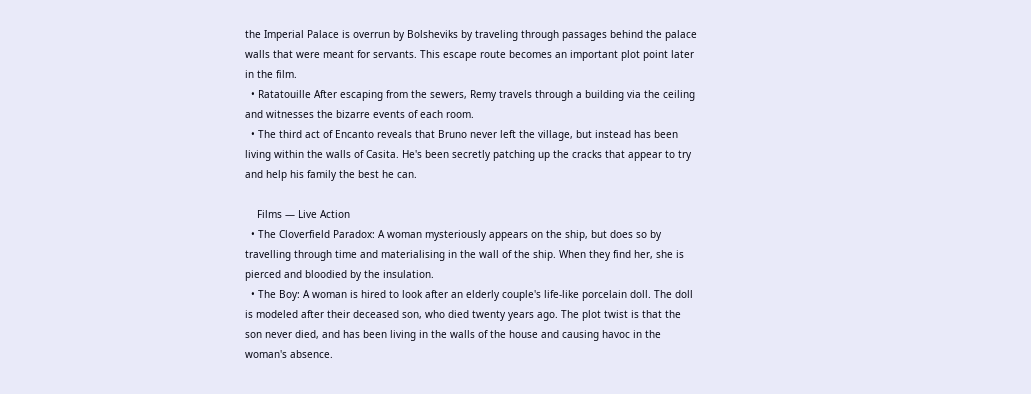the Imperial Palace is overrun by Bolsheviks by traveling through passages behind the palace walls that were meant for servants. This escape route becomes an important plot point later in the film.
  • Ratatouille After escaping from the sewers, Remy travels through a building via the ceiling and witnesses the bizarre events of each room.
  • The third act of Encanto reveals that Bruno never left the village, but instead has been living within the walls of Casita. He's been secretly patching up the cracks that appear to try and help his family the best he can.

    Films — Live Action
  • The Cloverfield Paradox: A woman mysteriously appears on the ship, but does so by travelling through time and materialising in the wall of the ship. When they find her, she is pierced and bloodied by the insulation.
  • The Boy: A woman is hired to look after an elderly couple's life-like porcelain doll. The doll is modeled after their deceased son, who died twenty years ago. The plot twist is that the son never died, and has been living in the walls of the house and causing havoc in the woman's absence.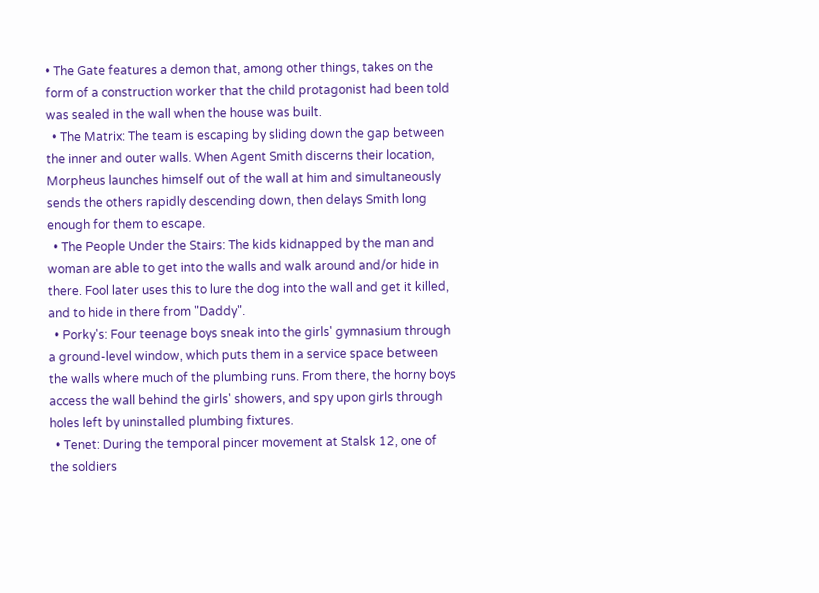• The Gate features a demon that, among other things, takes on the form of a construction worker that the child protagonist had been told was sealed in the wall when the house was built.
  • The Matrix: The team is escaping by sliding down the gap between the inner and outer walls. When Agent Smith discerns their location, Morpheus launches himself out of the wall at him and simultaneously sends the others rapidly descending down, then delays Smith long enough for them to escape.
  • The People Under the Stairs: The kids kidnapped by the man and woman are able to get into the walls and walk around and/or hide in there. Fool later uses this to lure the dog into the wall and get it killed, and to hide in there from "Daddy".
  • Porky's: Four teenage boys sneak into the girls' gymnasium through a ground-level window, which puts them in a service space between the walls where much of the plumbing runs. From there, the horny boys access the wall behind the girls' showers, and spy upon girls through holes left by uninstalled plumbing fixtures.
  • Tenet: During the temporal pincer movement at Stalsk 12, one of the soldiers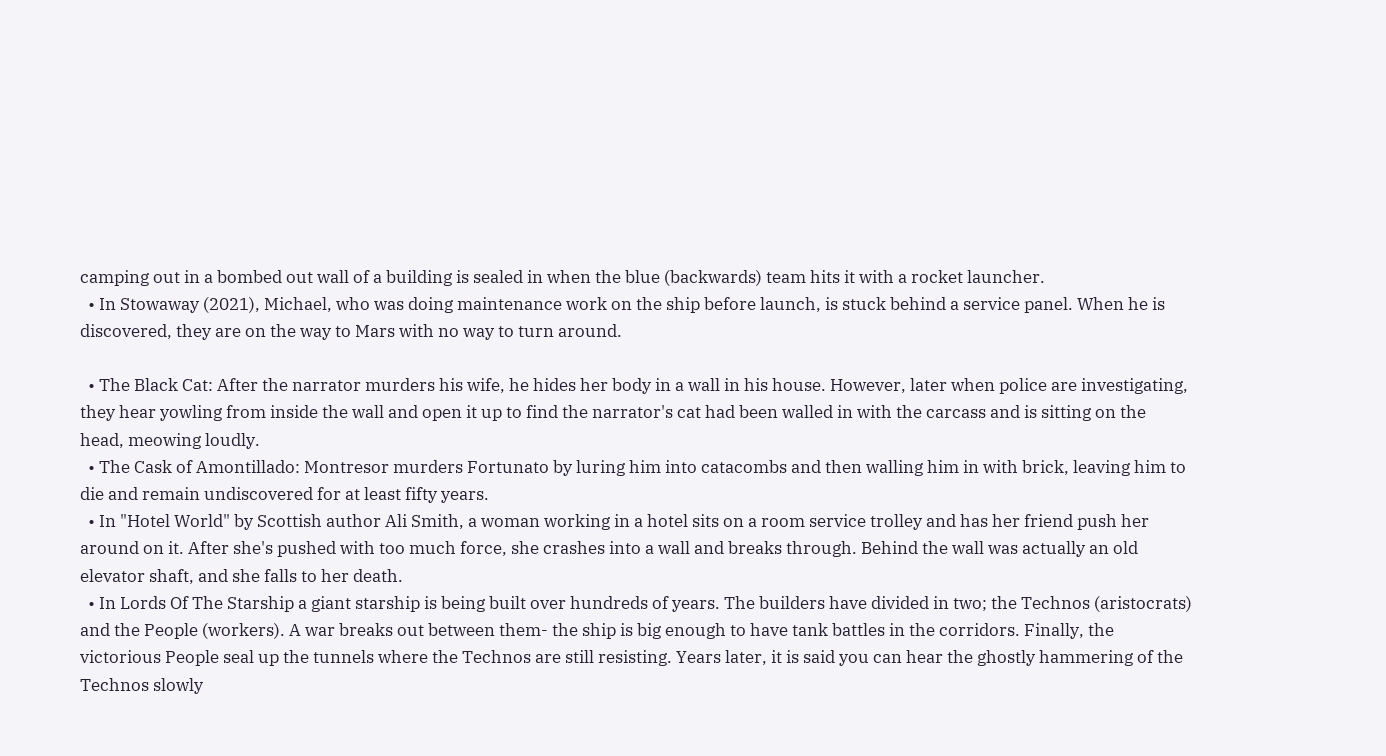camping out in a bombed out wall of a building is sealed in when the blue (backwards) team hits it with a rocket launcher.
  • In Stowaway (2021), Michael, who was doing maintenance work on the ship before launch, is stuck behind a service panel. When he is discovered, they are on the way to Mars with no way to turn around.

  • The Black Cat: After the narrator murders his wife, he hides her body in a wall in his house. However, later when police are investigating, they hear yowling from inside the wall and open it up to find the narrator's cat had been walled in with the carcass and is sitting on the head, meowing loudly.
  • The Cask of Amontillado: Montresor murders Fortunato by luring him into catacombs and then walling him in with brick, leaving him to die and remain undiscovered for at least fifty years.
  • In "Hotel World" by Scottish author Ali Smith, a woman working in a hotel sits on a room service trolley and has her friend push her around on it. After she's pushed with too much force, she crashes into a wall and breaks through. Behind the wall was actually an old elevator shaft, and she falls to her death.
  • In Lords Of The Starship a giant starship is being built over hundreds of years. The builders have divided in two; the Technos (aristocrats) and the People (workers). A war breaks out between them- the ship is big enough to have tank battles in the corridors. Finally, the victorious People seal up the tunnels where the Technos are still resisting. Years later, it is said you can hear the ghostly hammering of the Technos slowly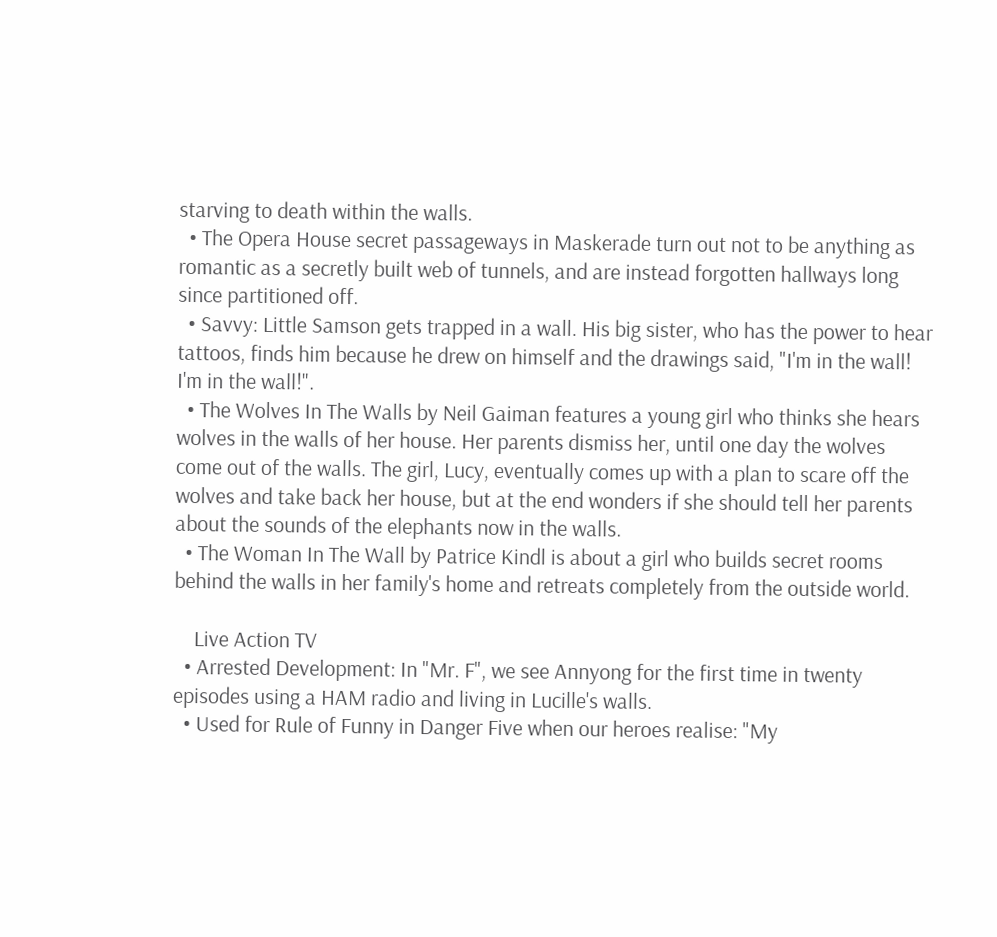starving to death within the walls.
  • The Opera House secret passageways in Maskerade turn out not to be anything as romantic as a secretly built web of tunnels, and are instead forgotten hallways long since partitioned off.
  • Savvy: Little Samson gets trapped in a wall. His big sister, who has the power to hear tattoos, finds him because he drew on himself and the drawings said, "I'm in the wall! I'm in the wall!".
  • The Wolves In The Walls by Neil Gaiman features a young girl who thinks she hears wolves in the walls of her house. Her parents dismiss her, until one day the wolves come out of the walls. The girl, Lucy, eventually comes up with a plan to scare off the wolves and take back her house, but at the end wonders if she should tell her parents about the sounds of the elephants now in the walls.
  • The Woman In The Wall by Patrice Kindl is about a girl who builds secret rooms behind the walls in her family's home and retreats completely from the outside world.

    Live Action TV
  • Arrested Development: In "Mr. F", we see Annyong for the first time in twenty episodes using a HAM radio and living in Lucille's walls.
  • Used for Rule of Funny in Danger Five when our heroes realise: "My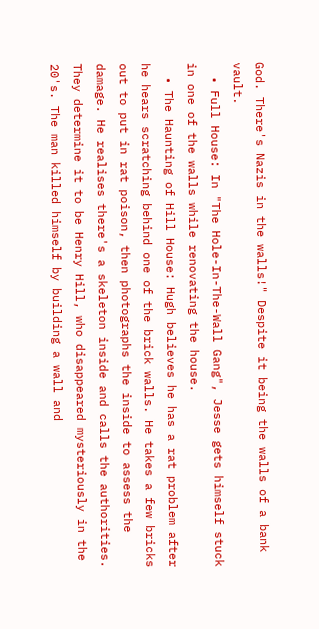God. There's Nazis in the walls!" Despite it being the walls of a bank vault.
  • Full House: In "The Hole-In-The-Wall Gang", Jesse gets himself stuck in one of the walls while renovating the house.
  • The Haunting of Hill House: Hugh believes he has a rat problem after he hears scratching behind one of the brick walls. He takes a few bricks out to put in rat poison, then photographs the inside to assess the damage. He realises there's a skeleton inside and calls the authorities. They determine it to be Henry Hill, who disappeared mysteriously in the 20's. The man killed himself by building a wall and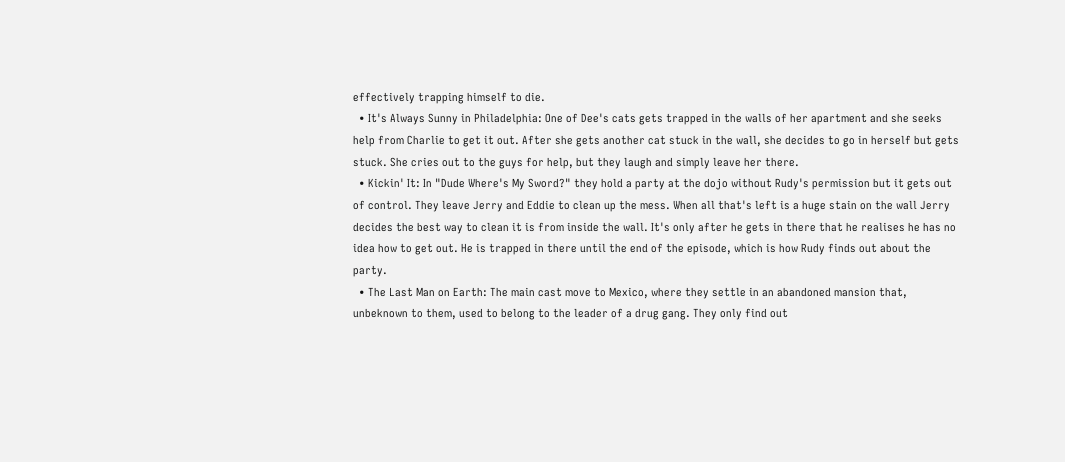effectively trapping himself to die.
  • It's Always Sunny in Philadelphia: One of Dee's cats gets trapped in the walls of her apartment and she seeks help from Charlie to get it out. After she gets another cat stuck in the wall, she decides to go in herself but gets stuck. She cries out to the guys for help, but they laugh and simply leave her there.
  • Kickin' It: In "Dude Where's My Sword?" they hold a party at the dojo without Rudy's permission but it gets out of control. They leave Jerry and Eddie to clean up the mess. When all that's left is a huge stain on the wall Jerry decides the best way to clean it is from inside the wall. It's only after he gets in there that he realises he has no idea how to get out. He is trapped in there until the end of the episode, which is how Rudy finds out about the party.
  • The Last Man on Earth: The main cast move to Mexico, where they settle in an abandoned mansion that, unbeknown to them, used to belong to the leader of a drug gang. They only find out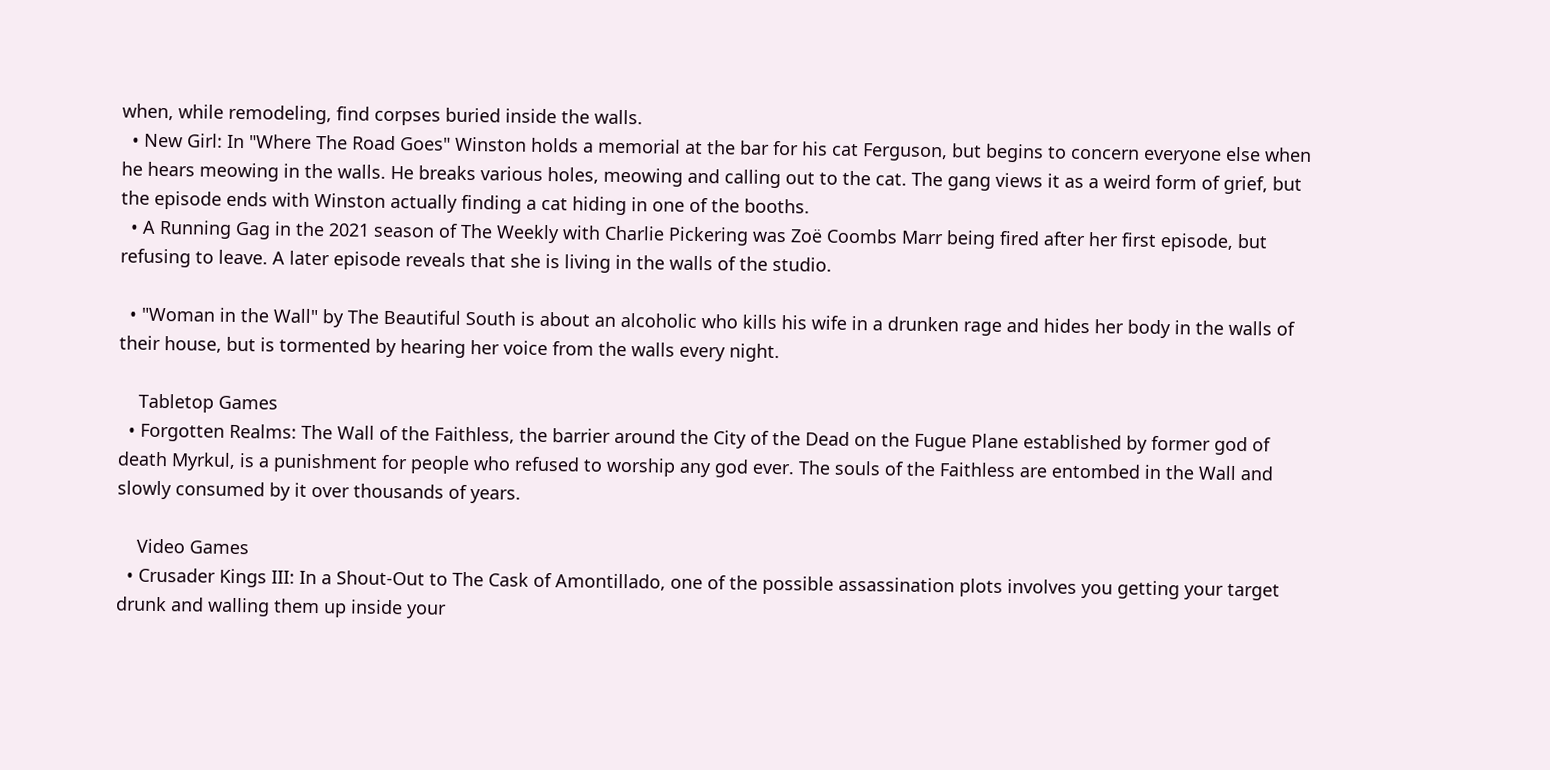when, while remodeling, find corpses buried inside the walls.
  • New Girl: In "Where The Road Goes" Winston holds a memorial at the bar for his cat Ferguson, but begins to concern everyone else when he hears meowing in the walls. He breaks various holes, meowing and calling out to the cat. The gang views it as a weird form of grief, but the episode ends with Winston actually finding a cat hiding in one of the booths.
  • A Running Gag in the 2021 season of The Weekly with Charlie Pickering was Zoë Coombs Marr being fired after her first episode, but refusing to leave. A later episode reveals that she is living in the walls of the studio.

  • "Woman in the Wall" by The Beautiful South is about an alcoholic who kills his wife in a drunken rage and hides her body in the walls of their house, but is tormented by hearing her voice from the walls every night.

    Tabletop Games
  • Forgotten Realms: The Wall of the Faithless, the barrier around the City of the Dead on the Fugue Plane established by former god of death Myrkul, is a punishment for people who refused to worship any god ever. The souls of the Faithless are entombed in the Wall and slowly consumed by it over thousands of years.

    Video Games
  • Crusader Kings III: In a Shout-Out to The Cask of Amontillado, one of the possible assassination plots involves you getting your target drunk and walling them up inside your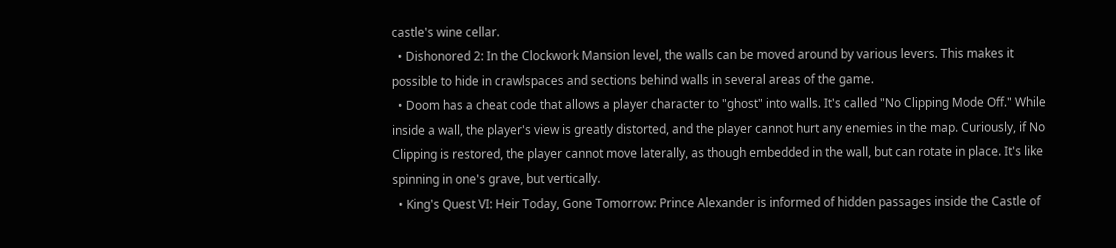castle's wine cellar.
  • Dishonored 2: In the Clockwork Mansion level, the walls can be moved around by various levers. This makes it possible to hide in crawlspaces and sections behind walls in several areas of the game.
  • Doom has a cheat code that allows a player character to "ghost" into walls. It's called "No Clipping Mode Off." While inside a wall, the player's view is greatly distorted, and the player cannot hurt any enemies in the map. Curiously, if No Clipping is restored, the player cannot move laterally, as though embedded in the wall, but can rotate in place. It's like spinning in one's grave, but vertically.
  • King's Quest VI: Heir Today, Gone Tomorrow: Prince Alexander is informed of hidden passages inside the Castle of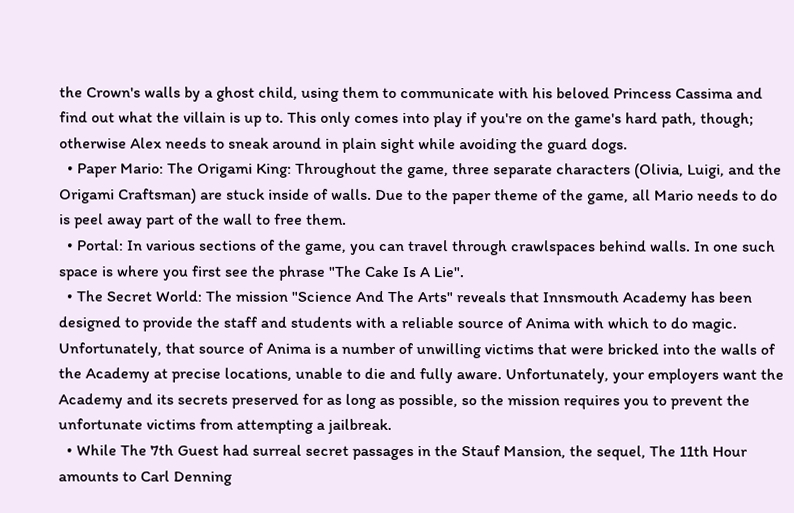the Crown's walls by a ghost child, using them to communicate with his beloved Princess Cassima and find out what the villain is up to. This only comes into play if you're on the game's hard path, though; otherwise Alex needs to sneak around in plain sight while avoiding the guard dogs.
  • Paper Mario: The Origami King: Throughout the game, three separate characters (Olivia, Luigi, and the Origami Craftsman) are stuck inside of walls. Due to the paper theme of the game, all Mario needs to do is peel away part of the wall to free them.
  • Portal: In various sections of the game, you can travel through crawlspaces behind walls. In one such space is where you first see the phrase "The Cake Is A Lie".
  • The Secret World: The mission "Science And The Arts" reveals that Innsmouth Academy has been designed to provide the staff and students with a reliable source of Anima with which to do magic. Unfortunately, that source of Anima is a number of unwilling victims that were bricked into the walls of the Academy at precise locations, unable to die and fully aware. Unfortunately, your employers want the Academy and its secrets preserved for as long as possible, so the mission requires you to prevent the unfortunate victims from attempting a jailbreak.
  • While The 7th Guest had surreal secret passages in the Stauf Mansion, the sequel, The 11th Hour amounts to Carl Denning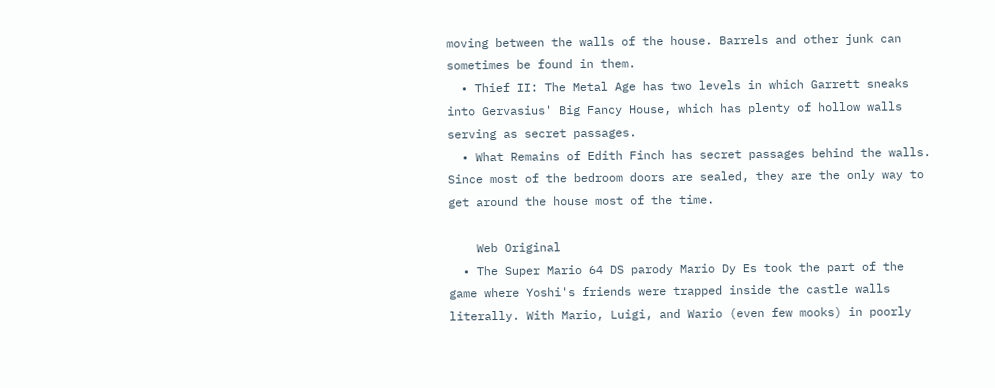moving between the walls of the house. Barrels and other junk can sometimes be found in them.
  • Thief II: The Metal Age has two levels in which Garrett sneaks into Gervasius' Big Fancy House, which has plenty of hollow walls serving as secret passages.
  • What Remains of Edith Finch has secret passages behind the walls. Since most of the bedroom doors are sealed, they are the only way to get around the house most of the time.

    Web Original
  • The Super Mario 64 DS parody Mario Dy Es took the part of the game where Yoshi's friends were trapped inside the castle walls literally. With Mario, Luigi, and Wario (even few mooks) in poorly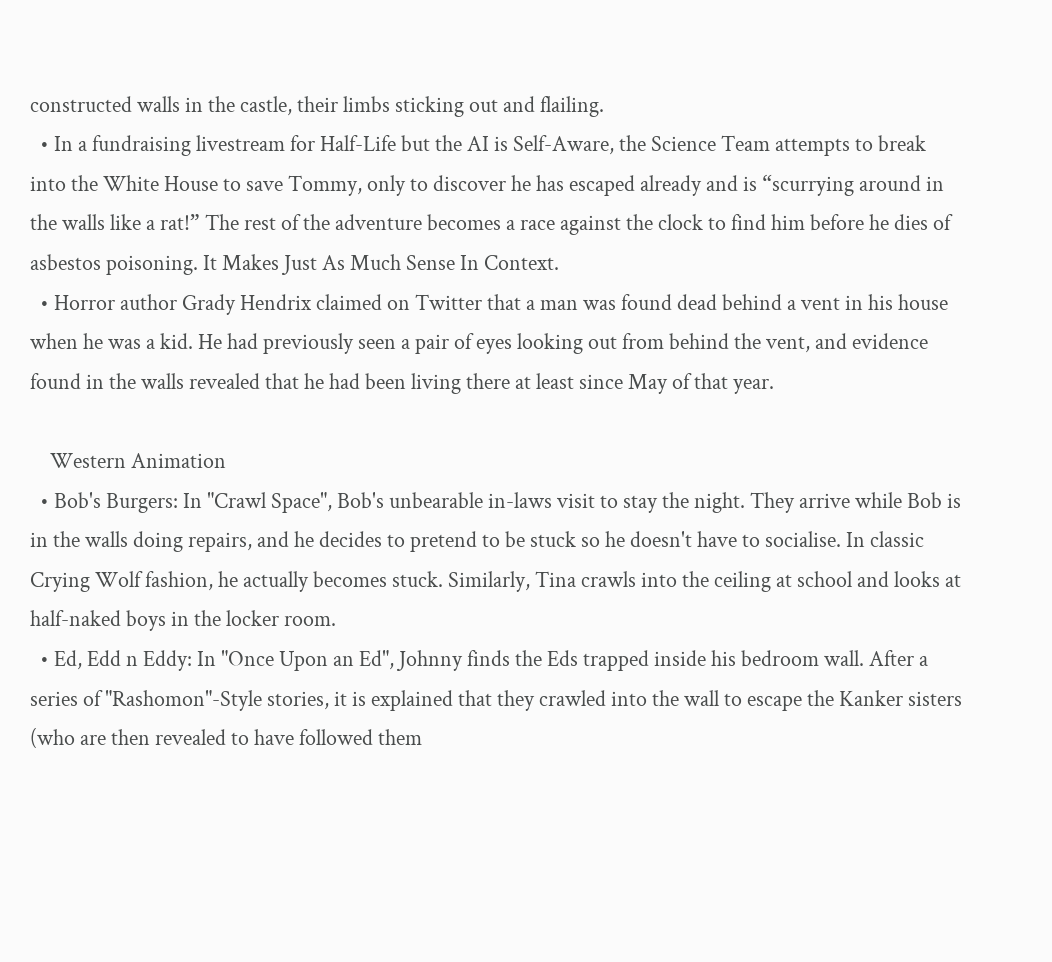constructed walls in the castle, their limbs sticking out and flailing.
  • In a fundraising livestream for Half-Life but the AI is Self-Aware, the Science Team attempts to break into the White House to save Tommy, only to discover he has escaped already and is “scurrying around in the walls like a rat!” The rest of the adventure becomes a race against the clock to find him before he dies of asbestos poisoning. It Makes Just As Much Sense In Context.
  • Horror author Grady Hendrix claimed on Twitter that a man was found dead behind a vent in his house when he was a kid. He had previously seen a pair of eyes looking out from behind the vent, and evidence found in the walls revealed that he had been living there at least since May of that year.

    Western Animation
  • Bob's Burgers: In "Crawl Space", Bob's unbearable in-laws visit to stay the night. They arrive while Bob is in the walls doing repairs, and he decides to pretend to be stuck so he doesn't have to socialise. In classic Crying Wolf fashion, he actually becomes stuck. Similarly, Tina crawls into the ceiling at school and looks at half-naked boys in the locker room.
  • Ed, Edd n Eddy: In "Once Upon an Ed", Johnny finds the Eds trapped inside his bedroom wall. After a series of "Rashomon"-Style stories, it is explained that they crawled into the wall to escape the Kanker sisters (who are then revealed to have followed them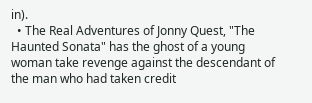in).
  • The Real Adventures of Jonny Quest, "The Haunted Sonata" has the ghost of a young woman take revenge against the descendant of the man who had taken credit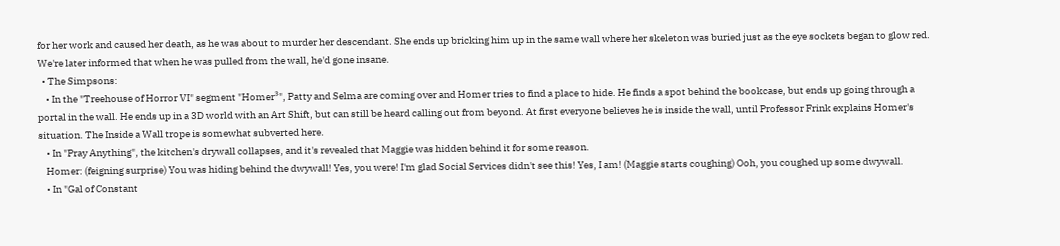for her work and caused her death, as he was about to murder her descendant. She ends up bricking him up in the same wall where her skeleton was buried just as the eye sockets began to glow red. We're later informed that when he was pulled from the wall, he'd gone insane.
  • The Simpsons:
    • In the "Treehouse of Horror VI" segment "Homer³", Patty and Selma are coming over and Homer tries to find a place to hide. He finds a spot behind the bookcase, but ends up going through a portal in the wall. He ends up in a 3D world with an Art Shift, but can still be heard calling out from beyond. At first everyone believes he is inside the wall, until Professor Frink explains Homer's situation. The Inside a Wall trope is somewhat subverted here.
    • In "Pray Anything", the kitchen's drywall collapses, and it's revealed that Maggie was hidden behind it for some reason.
    Homer: (feigning surprise) You was hiding behind the dwywall! Yes, you were! I'm glad Social Services didn't see this! Yes, I am! (Maggie starts coughing) Ooh, you coughed up some dwywall.
    • In "Gal of Constant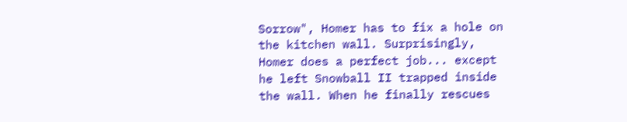Sorrow", Homer has to fix a hole on the kitchen wall. Surprisingly, Homer does a perfect job... except he left Snowball II trapped inside the wall. When he finally rescues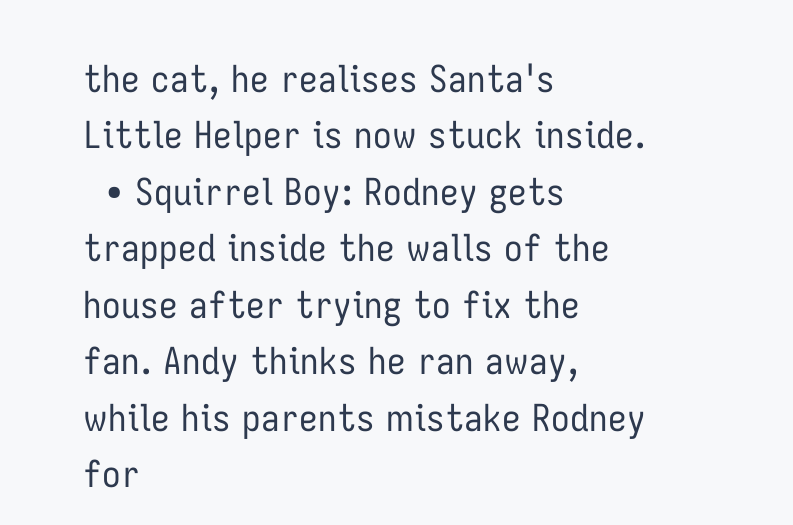the cat, he realises Santa's Little Helper is now stuck inside.
  • Squirrel Boy: Rodney gets trapped inside the walls of the house after trying to fix the fan. Andy thinks he ran away, while his parents mistake Rodney for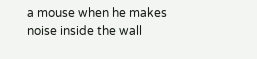a mouse when he makes noise inside the wall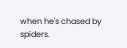when he's chased by spiders.